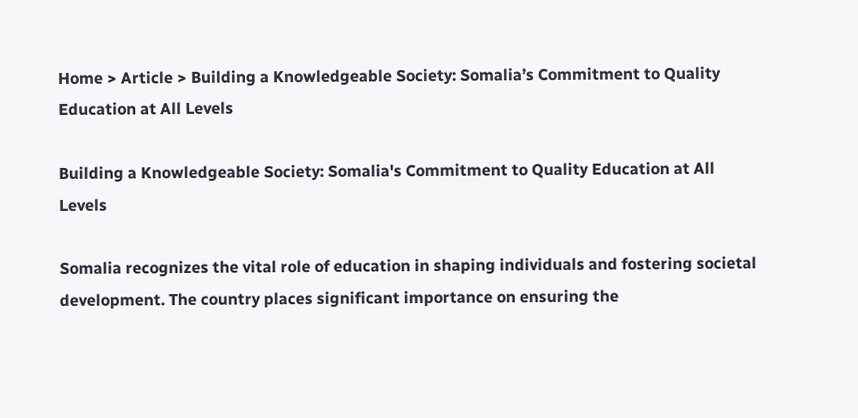Home > Article > Building a Knowledgeable Society: Somalia’s Commitment to Quality Education at All Levels

Building a Knowledgeable Society: Somalia's Commitment to Quality Education at All Levels

Somalia recognizes the vital role of education in shaping individuals and fostering societal development. The country places significant importance on ensuring the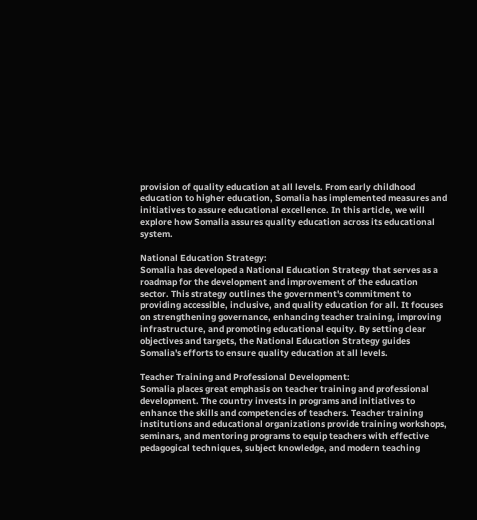provision of quality education at all levels. From early childhood education to higher education, Somalia has implemented measures and initiatives to assure educational excellence. In this article, we will explore how Somalia assures quality education across its educational system.

National Education Strategy:
Somalia has developed a National Education Strategy that serves as a roadmap for the development and improvement of the education sector. This strategy outlines the government's commitment to providing accessible, inclusive, and quality education for all. It focuses on strengthening governance, enhancing teacher training, improving infrastructure, and promoting educational equity. By setting clear objectives and targets, the National Education Strategy guides Somalia's efforts to ensure quality education at all levels.

Teacher Training and Professional Development:
Somalia places great emphasis on teacher training and professional development. The country invests in programs and initiatives to enhance the skills and competencies of teachers. Teacher training institutions and educational organizations provide training workshops, seminars, and mentoring programs to equip teachers with effective pedagogical techniques, subject knowledge, and modern teaching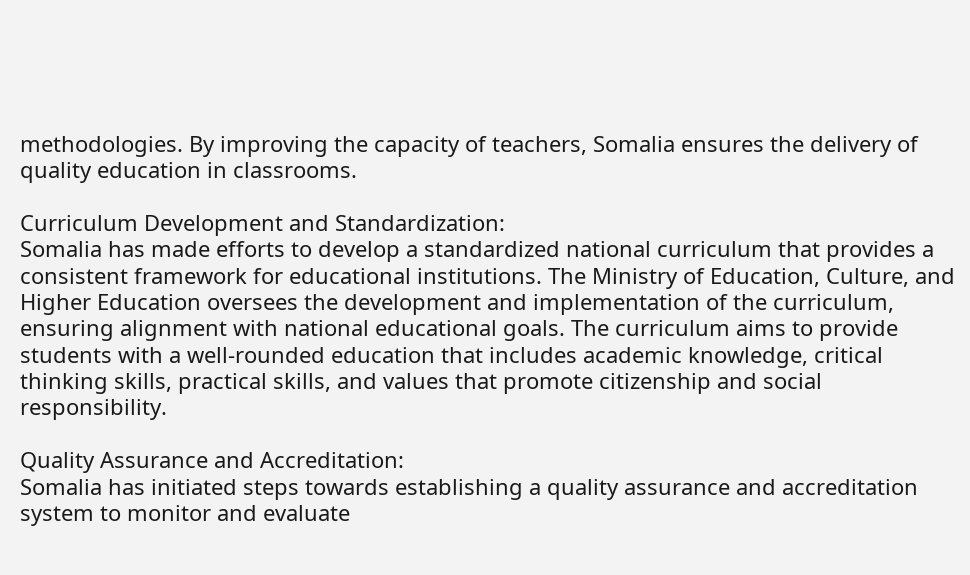methodologies. By improving the capacity of teachers, Somalia ensures the delivery of quality education in classrooms.

Curriculum Development and Standardization:
Somalia has made efforts to develop a standardized national curriculum that provides a consistent framework for educational institutions. The Ministry of Education, Culture, and Higher Education oversees the development and implementation of the curriculum, ensuring alignment with national educational goals. The curriculum aims to provide students with a well-rounded education that includes academic knowledge, critical thinking skills, practical skills, and values that promote citizenship and social responsibility.

Quality Assurance and Accreditation:
Somalia has initiated steps towards establishing a quality assurance and accreditation system to monitor and evaluate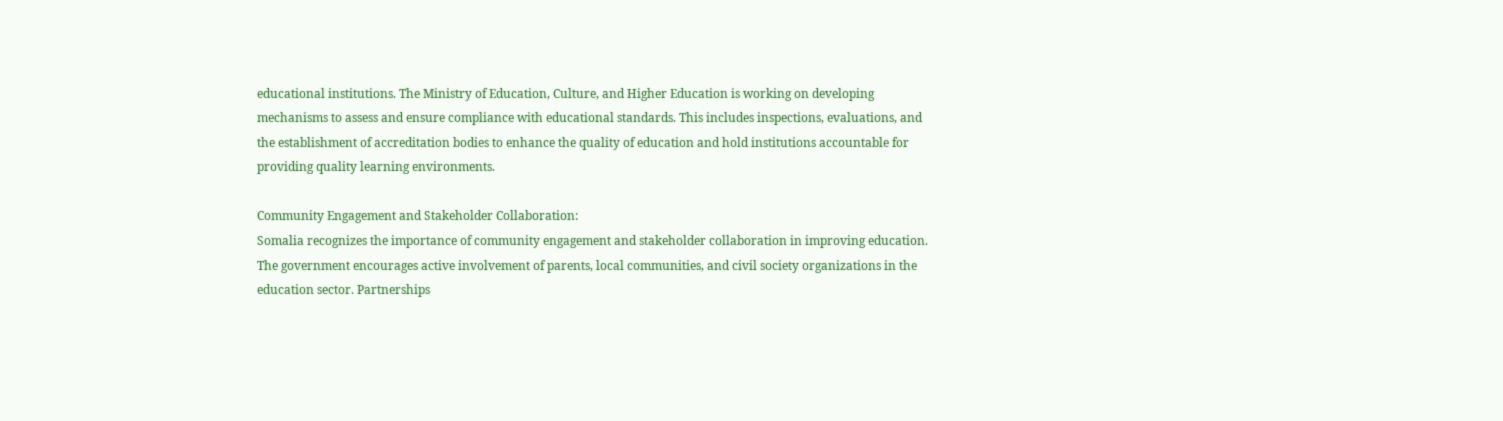educational institutions. The Ministry of Education, Culture, and Higher Education is working on developing mechanisms to assess and ensure compliance with educational standards. This includes inspections, evaluations, and the establishment of accreditation bodies to enhance the quality of education and hold institutions accountable for providing quality learning environments.

Community Engagement and Stakeholder Collaboration:
Somalia recognizes the importance of community engagement and stakeholder collaboration in improving education. The government encourages active involvement of parents, local communities, and civil society organizations in the education sector. Partnerships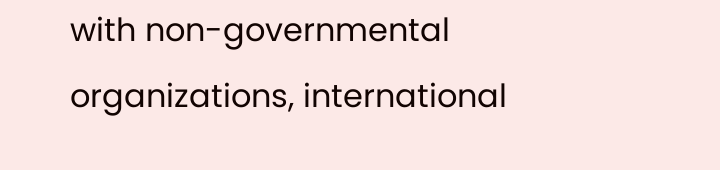with non-governmental organizations, international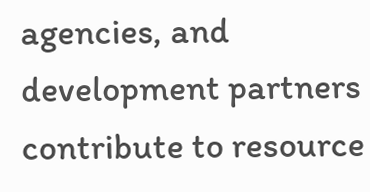agencies, and development partners contribute to resource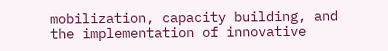mobilization, capacity building, and the implementation of innovative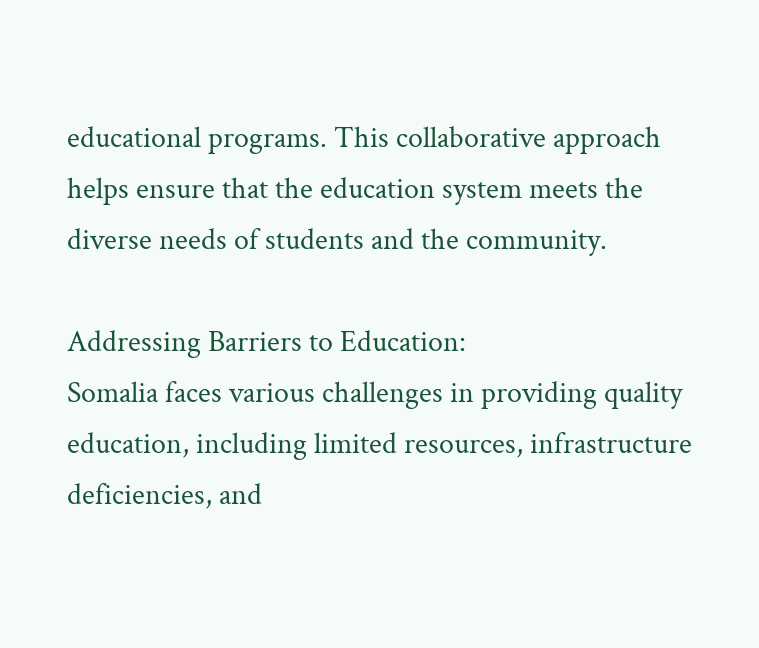educational programs. This collaborative approach helps ensure that the education system meets the diverse needs of students and the community.

Addressing Barriers to Education:
Somalia faces various challenges in providing quality education, including limited resources, infrastructure deficiencies, and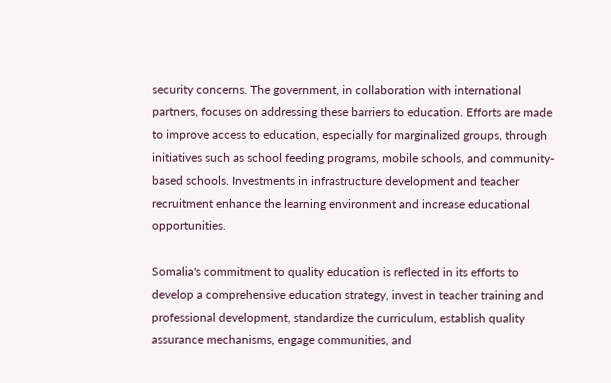security concerns. The government, in collaboration with international partners, focuses on addressing these barriers to education. Efforts are made to improve access to education, especially for marginalized groups, through initiatives such as school feeding programs, mobile schools, and community-based schools. Investments in infrastructure development and teacher recruitment enhance the learning environment and increase educational opportunities.

Somalia's commitment to quality education is reflected in its efforts to develop a comprehensive education strategy, invest in teacher training and professional development, standardize the curriculum, establish quality assurance mechanisms, engage communities, and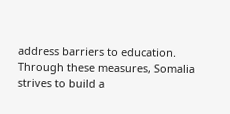address barriers to education. Through these measures, Somalia strives to build a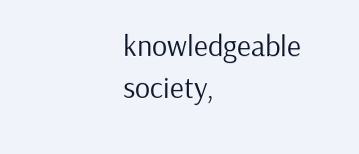knowledgeable society,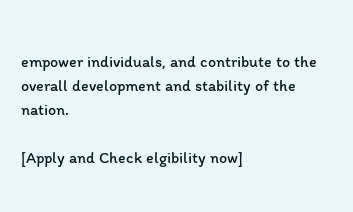empower individuals, and contribute to the overall development and stability of the nation.

[Apply and Check elgibility now]